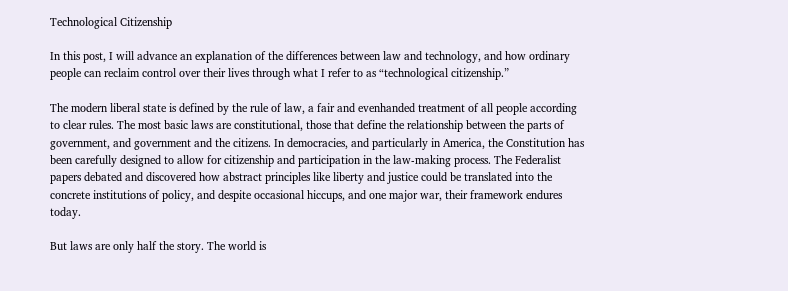Technological Citizenship

In this post, I will advance an explanation of the differences between law and technology, and how ordinary people can reclaim control over their lives through what I refer to as “technological citizenship.”

The modern liberal state is defined by the rule of law, a fair and evenhanded treatment of all people according to clear rules. The most basic laws are constitutional, those that define the relationship between the parts of government, and government and the citizens. In democracies, and particularly in America, the Constitution has been carefully designed to allow for citizenship and participation in the law-making process. The Federalist papers debated and discovered how abstract principles like liberty and justice could be translated into the concrete institutions of policy, and despite occasional hiccups, and one major war, their framework endures today.

But laws are only half the story. The world is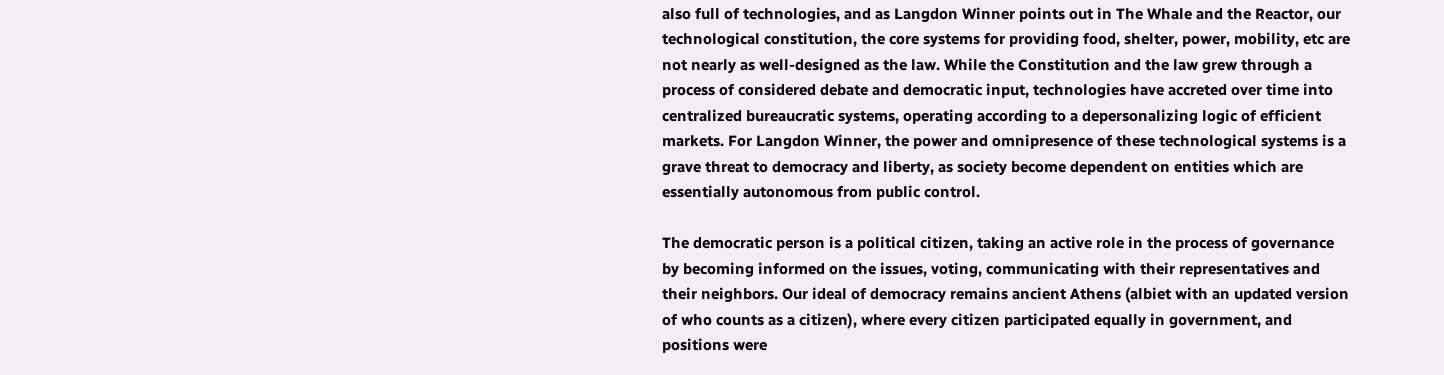also full of technologies, and as Langdon Winner points out in The Whale and the Reactor, our technological constitution, the core systems for providing food, shelter, power, mobility, etc are not nearly as well-designed as the law. While the Constitution and the law grew through a process of considered debate and democratic input, technologies have accreted over time into centralized bureaucratic systems, operating according to a depersonalizing logic of efficient markets. For Langdon Winner, the power and omnipresence of these technological systems is a grave threat to democracy and liberty, as society become dependent on entities which are essentially autonomous from public control.

The democratic person is a political citizen, taking an active role in the process of governance by becoming informed on the issues, voting, communicating with their representatives and their neighbors. Our ideal of democracy remains ancient Athens (albiet with an updated version of who counts as a citizen), where every citizen participated equally in government, and positions were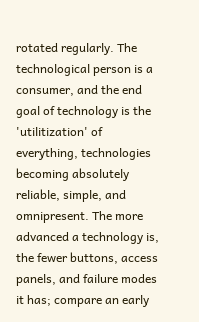rotated regularly. The technological person is a consumer, and the end goal of technology is the 'utilitization' of everything, technologies becoming absolutely reliable, simple, and omnipresent. The more advanced a technology is, the fewer buttons, access panels, and failure modes it has; compare an early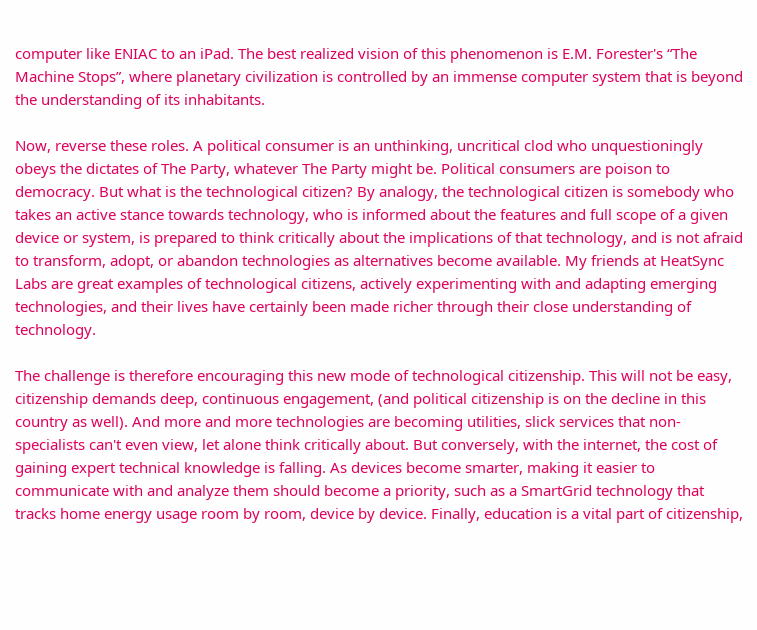computer like ENIAC to an iPad. The best realized vision of this phenomenon is E.M. Forester's “The Machine Stops”, where planetary civilization is controlled by an immense computer system that is beyond the understanding of its inhabitants.

Now, reverse these roles. A political consumer is an unthinking, uncritical clod who unquestioningly obeys the dictates of The Party, whatever The Party might be. Political consumers are poison to democracy. But what is the technological citizen? By analogy, the technological citizen is somebody who takes an active stance towards technology, who is informed about the features and full scope of a given device or system, is prepared to think critically about the implications of that technology, and is not afraid to transform, adopt, or abandon technologies as alternatives become available. My friends at HeatSync Labs are great examples of technological citizens, actively experimenting with and adapting emerging technologies, and their lives have certainly been made richer through their close understanding of technology.

The challenge is therefore encouraging this new mode of technological citizenship. This will not be easy, citizenship demands deep, continuous engagement, (and political citizenship is on the decline in this country as well). And more and more technologies are becoming utilities, slick services that non-specialists can't even view, let alone think critically about. But conversely, with the internet, the cost of gaining expert technical knowledge is falling. As devices become smarter, making it easier to communicate with and analyze them should become a priority, such as a SmartGrid technology that tracks home energy usage room by room, device by device. Finally, education is a vital part of citizenship,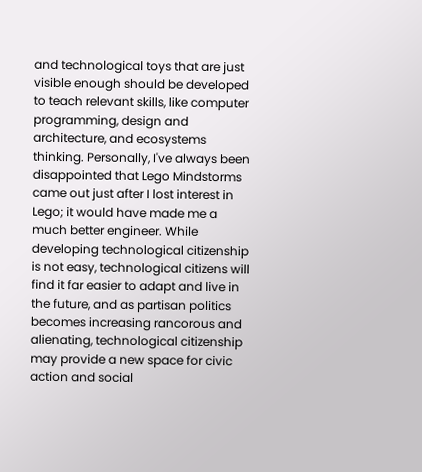and technological toys that are just visible enough should be developed to teach relevant skills, like computer programming, design and architecture, and ecosystems thinking. Personally, I've always been disappointed that Lego Mindstorms came out just after I lost interest in Lego; it would have made me a much better engineer. While developing technological citizenship is not easy, technological citizens will find it far easier to adapt and live in the future, and as partisan politics becomes increasing rancorous and alienating, technological citizenship may provide a new space for civic action and social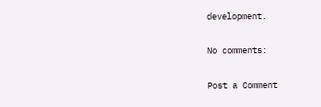development.

No comments:

Post a Comment